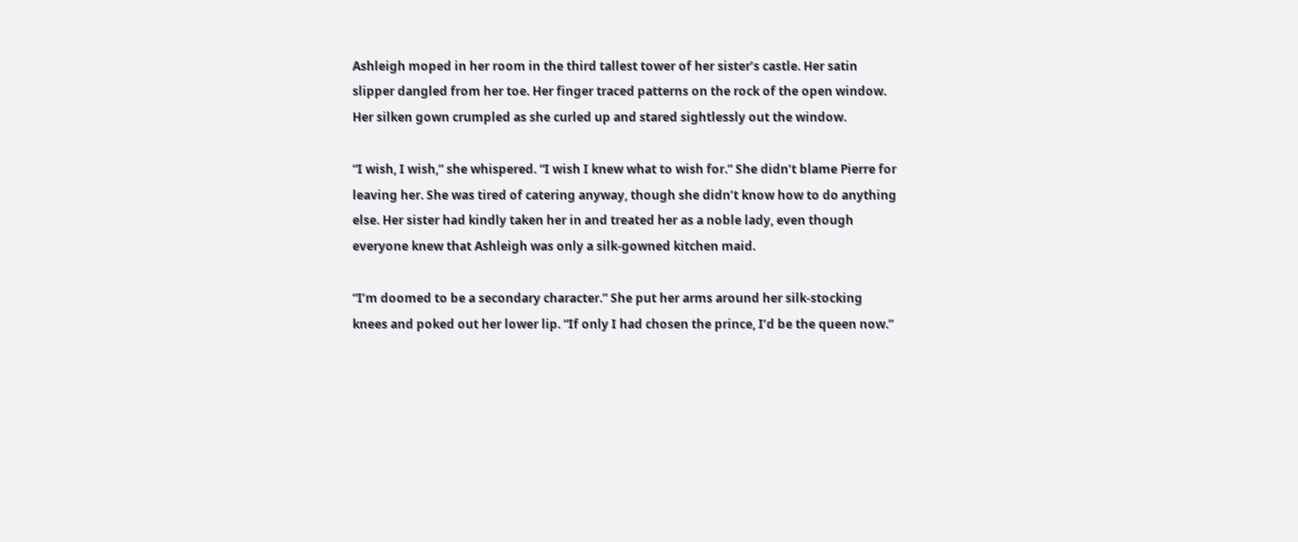Ashleigh moped in her room in the third tallest tower of her sister’s castle. Her satin slipper dangled from her toe. Her finger traced patterns on the rock of the open window. Her silken gown crumpled as she curled up and stared sightlessly out the window.

“I wish, I wish,” she whispered. “I wish I knew what to wish for.” She didn’t blame Pierre for leaving her. She was tired of catering anyway, though she didn’t know how to do anything else. Her sister had kindly taken her in and treated her as a noble lady, even though everyone knew that Ashleigh was only a silk-gowned kitchen maid.

“I’m doomed to be a secondary character.” She put her arms around her silk-stocking knees and poked out her lower lip. “If only I had chosen the prince, I’d be the queen now.”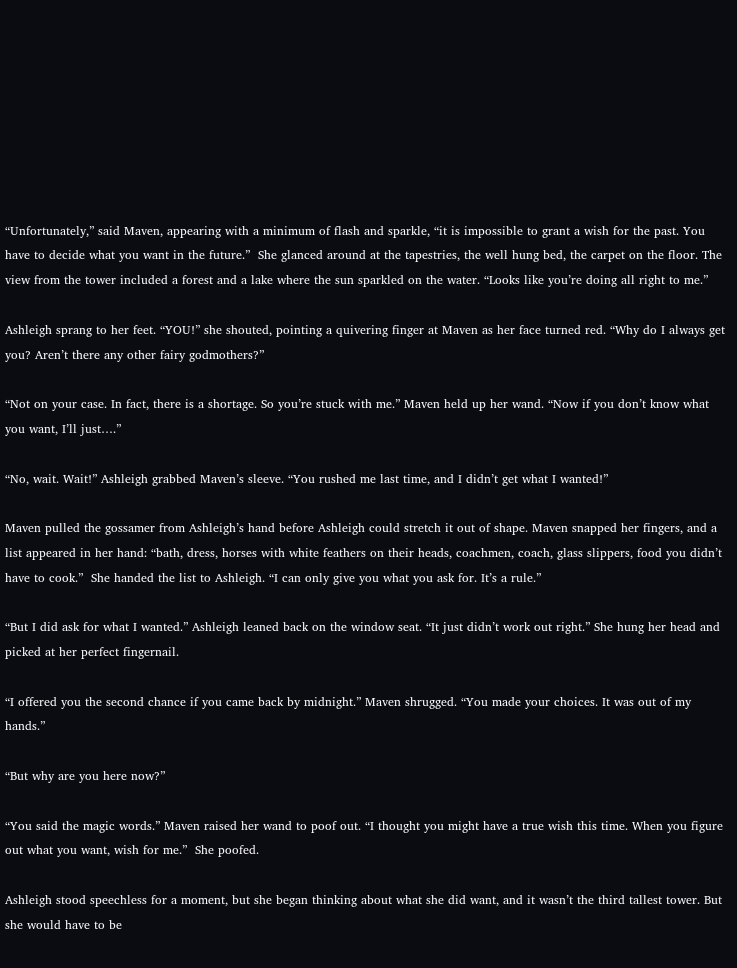“Unfortunately,” said Maven, appearing with a minimum of flash and sparkle, “it is impossible to grant a wish for the past. You have to decide what you want in the future.”  She glanced around at the tapestries, the well hung bed, the carpet on the floor. The view from the tower included a forest and a lake where the sun sparkled on the water. “Looks like you’re doing all right to me.”

Ashleigh sprang to her feet. “YOU!” she shouted, pointing a quivering finger at Maven as her face turned red. “Why do I always get you? Aren’t there any other fairy godmothers?”

“Not on your case. In fact, there is a shortage. So you’re stuck with me.” Maven held up her wand. “Now if you don’t know what you want, I’ll just….”

“No, wait. Wait!” Ashleigh grabbed Maven’s sleeve. “You rushed me last time, and I didn’t get what I wanted!”

Maven pulled the gossamer from Ashleigh’s hand before Ashleigh could stretch it out of shape. Maven snapped her fingers, and a list appeared in her hand: “bath, dress, horses with white feathers on their heads, coachmen, coach, glass slippers, food you didn’t have to cook.”  She handed the list to Ashleigh. “I can only give you what you ask for. It’s a rule.”

“But I did ask for what I wanted.” Ashleigh leaned back on the window seat. “It just didn’t work out right.” She hung her head and picked at her perfect fingernail.

“I offered you the second chance if you came back by midnight.” Maven shrugged. “You made your choices. It was out of my hands.”

“But why are you here now?”

“You said the magic words.” Maven raised her wand to poof out. “I thought you might have a true wish this time. When you figure out what you want, wish for me.”  She poofed.

Ashleigh stood speechless for a moment, but she began thinking about what she did want, and it wasn’t the third tallest tower. But she would have to be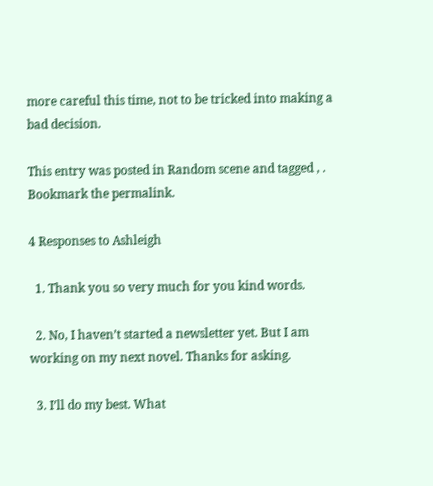more careful this time, not to be tricked into making a bad decision.

This entry was posted in Random scene and tagged , . Bookmark the permalink.

4 Responses to Ashleigh

  1. Thank you so very much for you kind words.

  2. No, I haven’t started a newsletter yet. But I am working on my next novel. Thanks for asking.

  3. I’ll do my best. What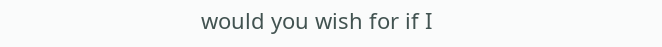would you wish for if I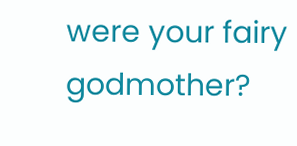were your fairy godmother?